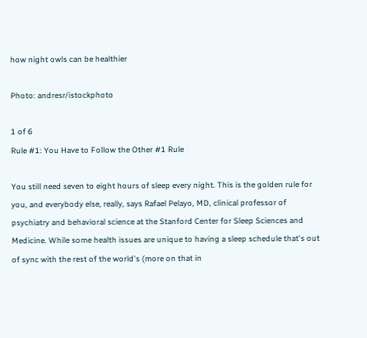how night owls can be healthier

Photo: andresr/istockphoto

1 of 6
Rule #1: You Have to Follow the Other #1 Rule

You still need seven to eight hours of sleep every night. This is the golden rule for you, and everybody else, really, says Rafael Pelayo, MD, clinical professor of psychiatry and behavioral science at the Stanford Center for Sleep Sciences and Medicine. While some health issues are unique to having a sleep schedule that's out of sync with the rest of the world's (more on that in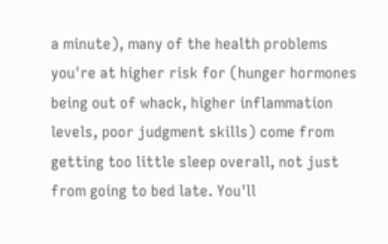a minute), many of the health problems you're at higher risk for (hunger hormones being out of whack, higher inflammation levels, poor judgment skills) come from getting too little sleep overall, not just from going to bed late. You'll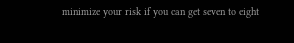minimize your risk if you can get seven to eight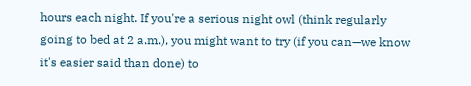hours each night. If you're a serious night owl (think regularly going to bed at 2 a.m.), you might want to try (if you can—we know it's easier said than done) to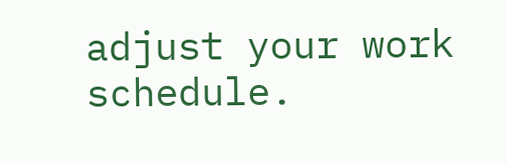adjust your work schedule.